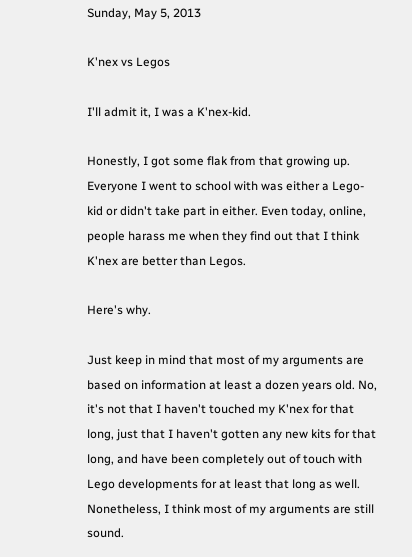Sunday, May 5, 2013

K'nex vs Legos

I'll admit it, I was a K'nex-kid.

Honestly, I got some flak from that growing up. Everyone I went to school with was either a Lego-kid or didn't take part in either. Even today, online, people harass me when they find out that I think K'nex are better than Legos.

Here's why.

Just keep in mind that most of my arguments are based on information at least a dozen years old. No, it's not that I haven't touched my K'nex for that long, just that I haven't gotten any new kits for that long, and have been completely out of touch with Lego developments for at least that long as well. Nonetheless, I think most of my arguments are still sound.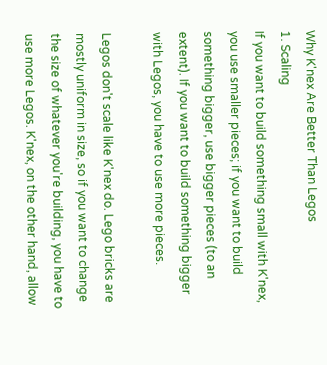Why K'nex Are Better Than Legos
1. Scaling
If you want to build something small with K'nex, you use smaller pieces; if you want to build something bigger, use bigger pieces (to an extent). If you want to build something bigger with Legos, you have to use more pieces.

Legos don't scale like K'nex do. Lego bricks are mostly uniform in size, so if you want to change the size of whatever you're building, you have to use more Legos. K'nex, on the other hand, allow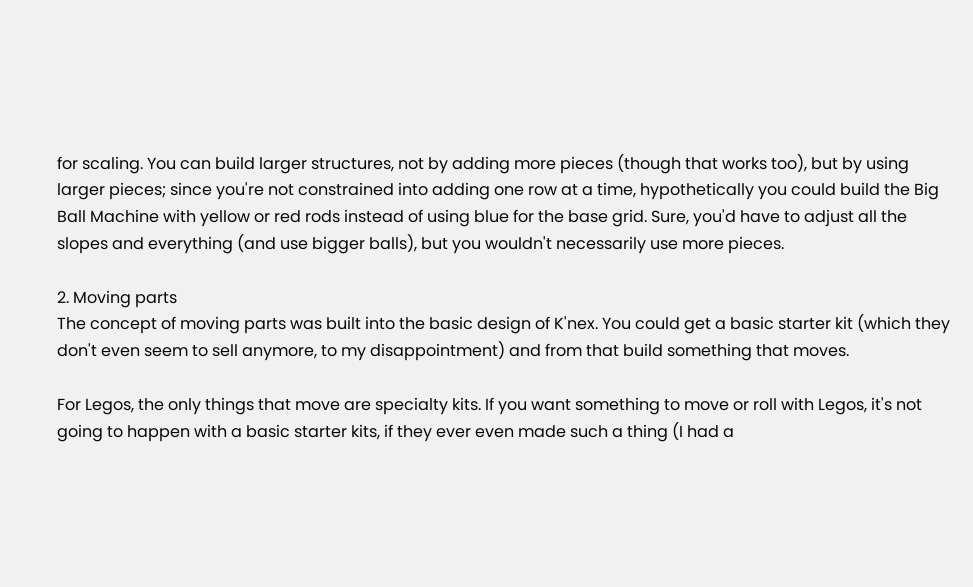for scaling. You can build larger structures, not by adding more pieces (though that works too), but by using larger pieces; since you're not constrained into adding one row at a time, hypothetically you could build the Big Ball Machine with yellow or red rods instead of using blue for the base grid. Sure, you'd have to adjust all the slopes and everything (and use bigger balls), but you wouldn't necessarily use more pieces.

2. Moving parts
The concept of moving parts was built into the basic design of K'nex. You could get a basic starter kit (which they don't even seem to sell anymore, to my disappointment) and from that build something that moves.

For Legos, the only things that move are specialty kits. If you want something to move or roll with Legos, it's not going to happen with a basic starter kits, if they ever even made such a thing (I had a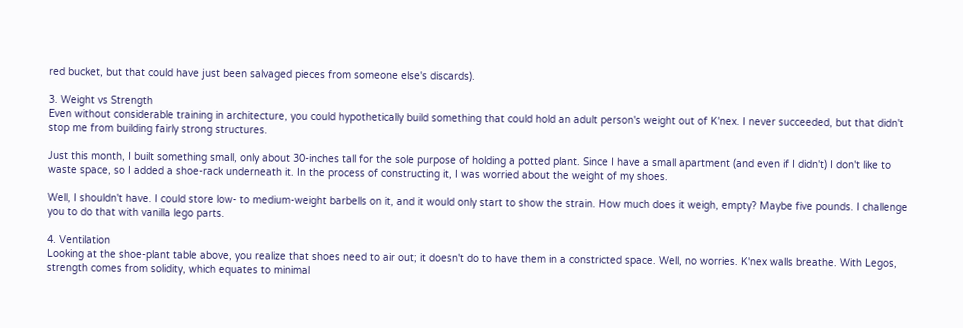red bucket, but that could have just been salvaged pieces from someone else's discards).

3. Weight vs Strength
Even without considerable training in architecture, you could hypothetically build something that could hold an adult person's weight out of K'nex. I never succeeded, but that didn't stop me from building fairly strong structures.

Just this month, I built something small, only about 30-inches tall for the sole purpose of holding a potted plant. Since I have a small apartment (and even if I didn't) I don't like to waste space, so I added a shoe-rack underneath it. In the process of constructing it, I was worried about the weight of my shoes.

Well, I shouldn't have. I could store low- to medium-weight barbells on it, and it would only start to show the strain. How much does it weigh, empty? Maybe five pounds. I challenge you to do that with vanilla lego parts.

4. Ventilation
Looking at the shoe-plant table above, you realize that shoes need to air out; it doesn't do to have them in a constricted space. Well, no worries. K'nex walls breathe. With Legos, strength comes from solidity, which equates to minimal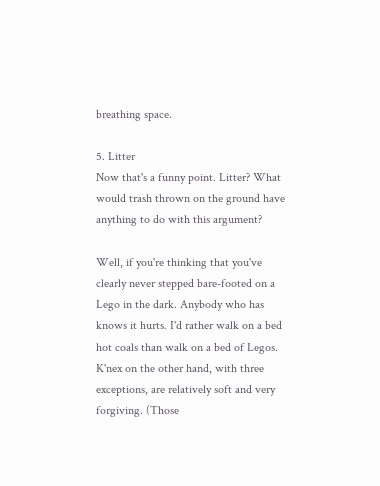breathing space.

5. Litter
Now that's a funny point. Litter? What would trash thrown on the ground have anything to do with this argument?

Well, if you're thinking that you've clearly never stepped bare-footed on a Lego in the dark. Anybody who has knows it hurts. I'd rather walk on a bed hot coals than walk on a bed of Legos. K'nex on the other hand, with three exceptions, are relatively soft and very forgiving. (Those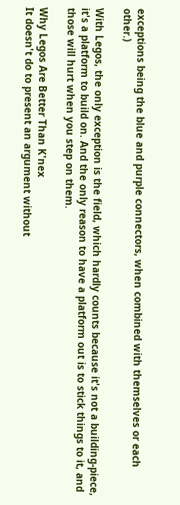exceptions being the blue and purple connectors, when combined with themselves or each other.)

With Legos, the only exception is the field, which hardly counts because it's not a building-piece, it's a platform to build on. And the only reason to have a platform out is to stick things to it, and those will hurt when you step on them.

Why Legos Are Better Than K'nex
It doesn't do to present an argument without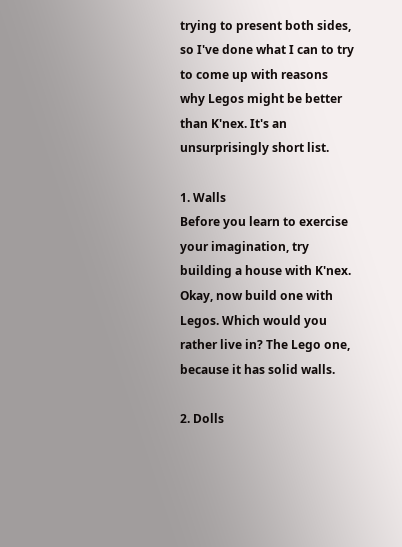trying to present both sides, so I've done what I can to try to come up with reasons why Legos might be better than K'nex. It's an unsurprisingly short list.

1. Walls
Before you learn to exercise your imagination, try building a house with K'nex. Okay, now build one with Legos. Which would you rather live in? The Lego one, because it has solid walls.

2. Dolls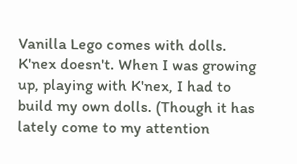Vanilla Lego comes with dolls. K'nex doesn't. When I was growing up, playing with K'nex, I had to build my own dolls. (Though it has lately come to my attention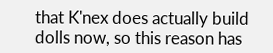that K'nex does actually build dolls now, so this reason has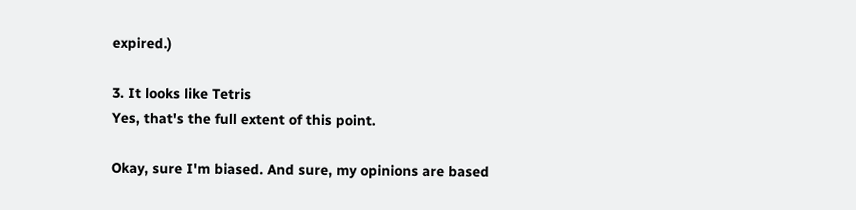expired.)

3. It looks like Tetris
Yes, that's the full extent of this point.

Okay, sure I'm biased. And sure, my opinions are based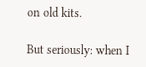on old kits.

But seriously: when I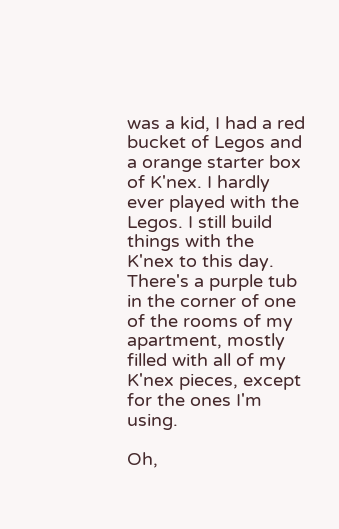was a kid, I had a red bucket of Legos and a orange starter box of K'nex. I hardly ever played with the Legos. I still build things with the K'nex to this day. There's a purple tub in the corner of one of the rooms of my apartment, mostly filled with all of my K'nex pieces, except for the ones I'm using.

Oh,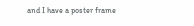and I have a poster frame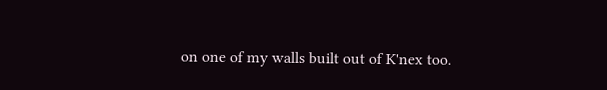on one of my walls built out of K'nex too.